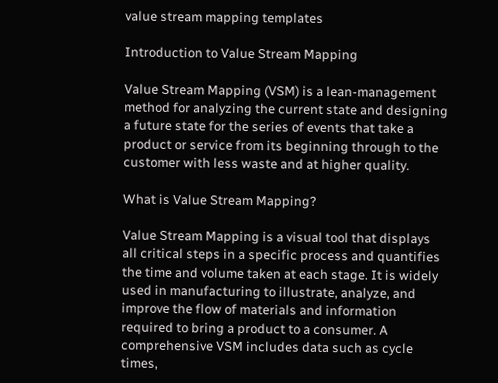value stream mapping templates

Introduction to Value Stream Mapping

Value Stream Mapping (VSM) is a lean-management method for analyzing the current state and designing a future state for the series of events that take a product or service from its beginning through to the customer with less waste and at higher quality.

What is Value Stream Mapping?

Value Stream Mapping is a visual tool that displays all critical steps in a specific process and quantifies the time and volume taken at each stage. It is widely used in manufacturing to illustrate, analyze, and improve the flow of materials and information required to bring a product to a consumer. A comprehensive VSM includes data such as cycle times,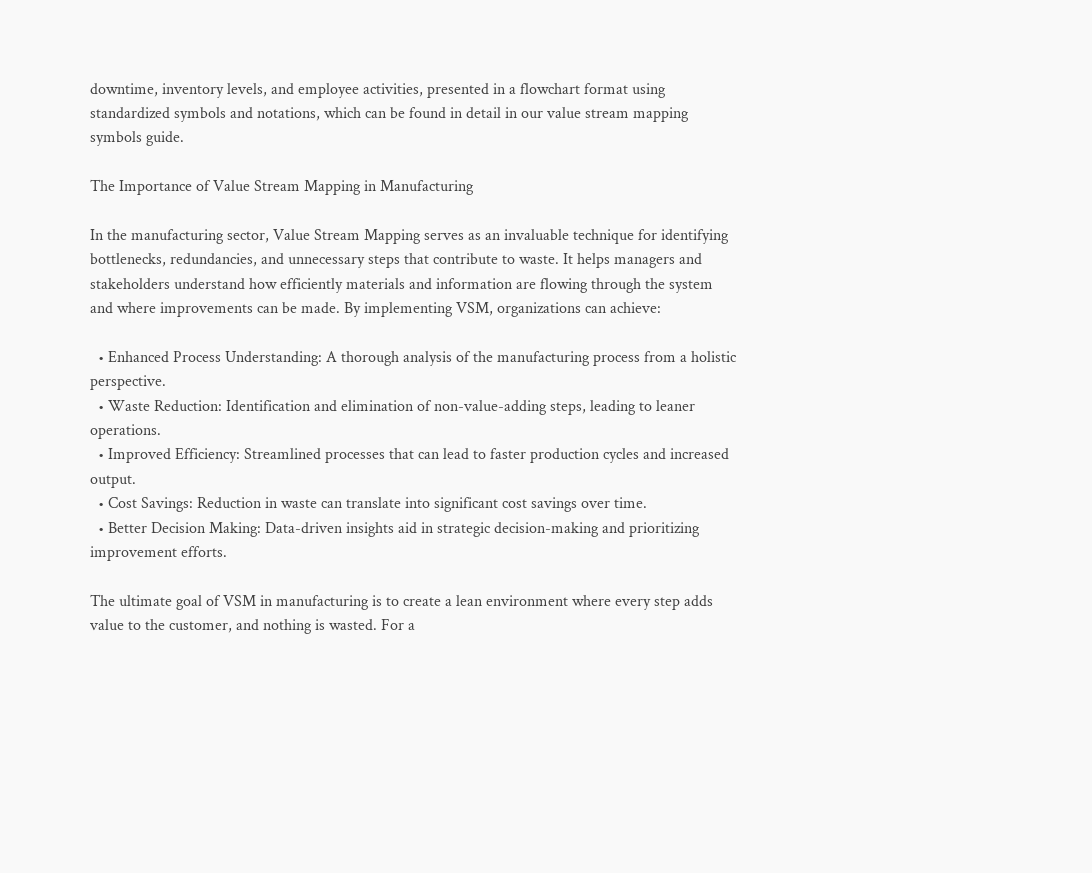downtime, inventory levels, and employee activities, presented in a flowchart format using standardized symbols and notations, which can be found in detail in our value stream mapping symbols guide.

The Importance of Value Stream Mapping in Manufacturing

In the manufacturing sector, Value Stream Mapping serves as an invaluable technique for identifying bottlenecks, redundancies, and unnecessary steps that contribute to waste. It helps managers and stakeholders understand how efficiently materials and information are flowing through the system and where improvements can be made. By implementing VSM, organizations can achieve:

  • Enhanced Process Understanding: A thorough analysis of the manufacturing process from a holistic perspective.
  • Waste Reduction: Identification and elimination of non-value-adding steps, leading to leaner operations.
  • Improved Efficiency: Streamlined processes that can lead to faster production cycles and increased output.
  • Cost Savings: Reduction in waste can translate into significant cost savings over time.
  • Better Decision Making: Data-driven insights aid in strategic decision-making and prioritizing improvement efforts.

The ultimate goal of VSM in manufacturing is to create a lean environment where every step adds value to the customer, and nothing is wasted. For a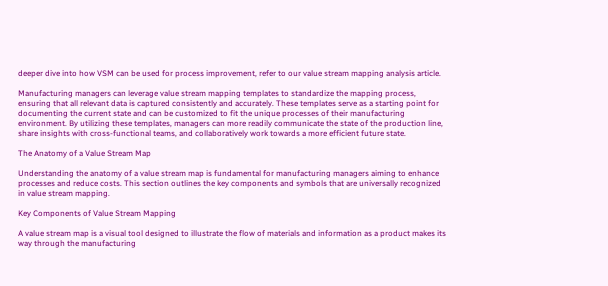deeper dive into how VSM can be used for process improvement, refer to our value stream mapping analysis article.

Manufacturing managers can leverage value stream mapping templates to standardize the mapping process, ensuring that all relevant data is captured consistently and accurately. These templates serve as a starting point for documenting the current state and can be customized to fit the unique processes of their manufacturing environment. By utilizing these templates, managers can more readily communicate the state of the production line, share insights with cross-functional teams, and collaboratively work towards a more efficient future state.

The Anatomy of a Value Stream Map

Understanding the anatomy of a value stream map is fundamental for manufacturing managers aiming to enhance processes and reduce costs. This section outlines the key components and symbols that are universally recognized in value stream mapping.

Key Components of Value Stream Mapping

A value stream map is a visual tool designed to illustrate the flow of materials and information as a product makes its way through the manufacturing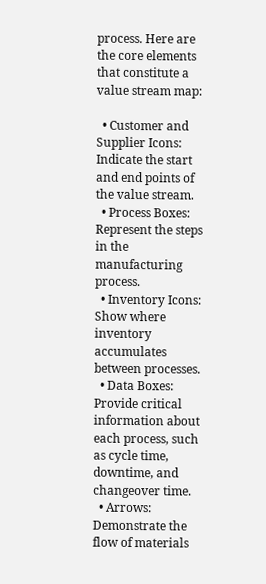process. Here are the core elements that constitute a value stream map:

  • Customer and Supplier Icons: Indicate the start and end points of the value stream.
  • Process Boxes: Represent the steps in the manufacturing process.
  • Inventory Icons: Show where inventory accumulates between processes.
  • Data Boxes: Provide critical information about each process, such as cycle time, downtime, and changeover time.
  • Arrows: Demonstrate the flow of materials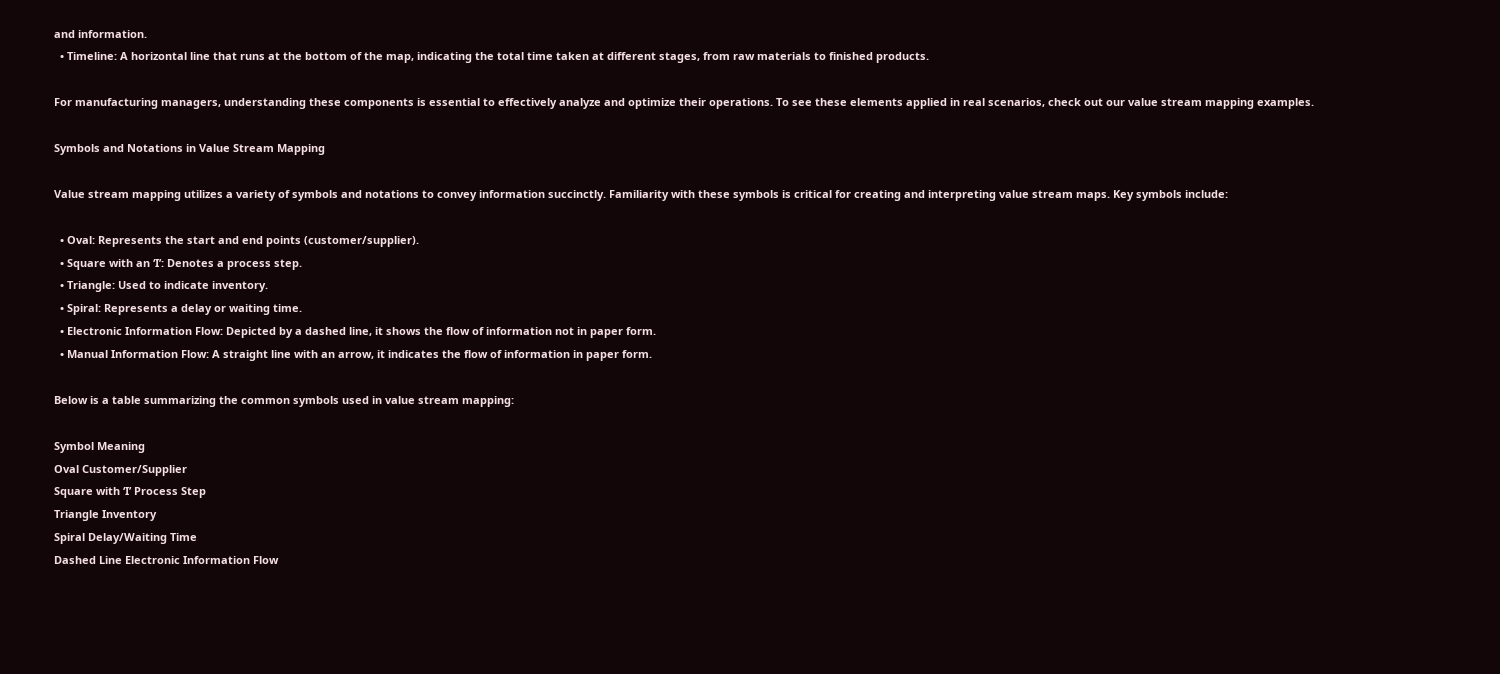and information.
  • Timeline: A horizontal line that runs at the bottom of the map, indicating the total time taken at different stages, from raw materials to finished products.

For manufacturing managers, understanding these components is essential to effectively analyze and optimize their operations. To see these elements applied in real scenarios, check out our value stream mapping examples.

Symbols and Notations in Value Stream Mapping

Value stream mapping utilizes a variety of symbols and notations to convey information succinctly. Familiarity with these symbols is critical for creating and interpreting value stream maps. Key symbols include:

  • Oval: Represents the start and end points (customer/supplier).
  • Square with an ‘I’: Denotes a process step.
  • Triangle: Used to indicate inventory.
  • Spiral: Represents a delay or waiting time.
  • Electronic Information Flow: Depicted by a dashed line, it shows the flow of information not in paper form.
  • Manual Information Flow: A straight line with an arrow, it indicates the flow of information in paper form.

Below is a table summarizing the common symbols used in value stream mapping:

Symbol Meaning
Oval Customer/Supplier
Square with ‘I’ Process Step
Triangle Inventory
Spiral Delay/Waiting Time
Dashed Line Electronic Information Flow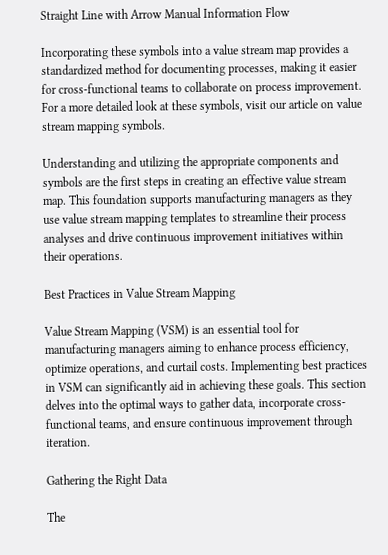Straight Line with Arrow Manual Information Flow

Incorporating these symbols into a value stream map provides a standardized method for documenting processes, making it easier for cross-functional teams to collaborate on process improvement. For a more detailed look at these symbols, visit our article on value stream mapping symbols.

Understanding and utilizing the appropriate components and symbols are the first steps in creating an effective value stream map. This foundation supports manufacturing managers as they use value stream mapping templates to streamline their process analyses and drive continuous improvement initiatives within their operations.

Best Practices in Value Stream Mapping

Value Stream Mapping (VSM) is an essential tool for manufacturing managers aiming to enhance process efficiency, optimize operations, and curtail costs. Implementing best practices in VSM can significantly aid in achieving these goals. This section delves into the optimal ways to gather data, incorporate cross-functional teams, and ensure continuous improvement through iteration.

Gathering the Right Data

The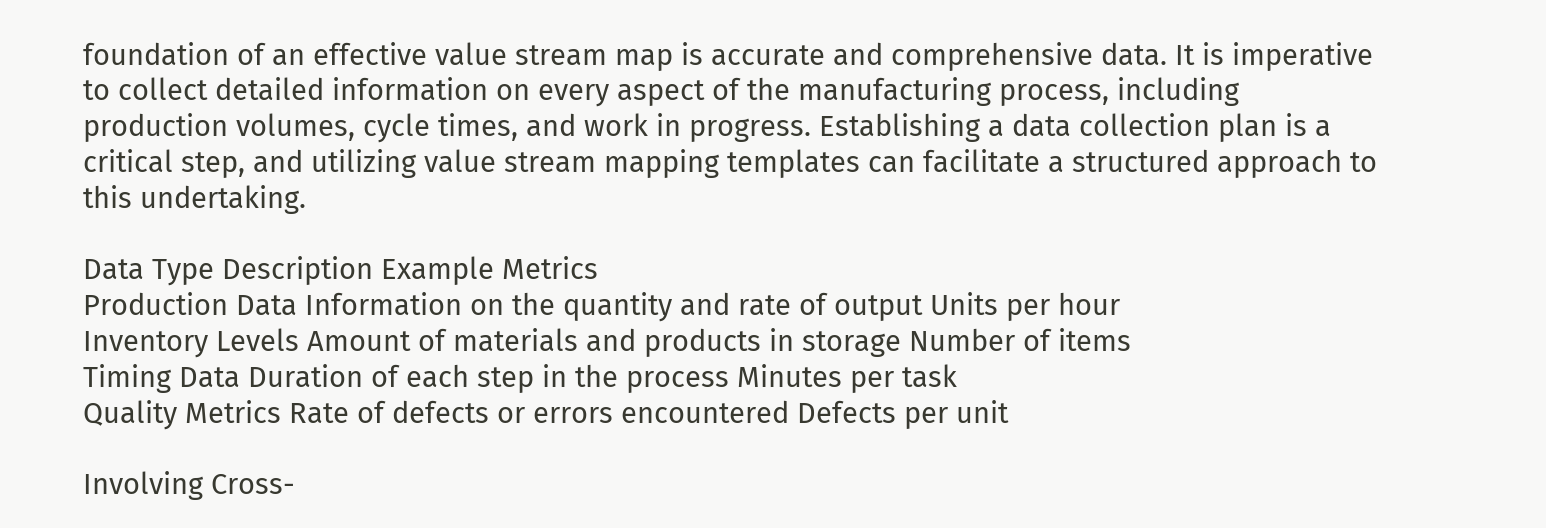foundation of an effective value stream map is accurate and comprehensive data. It is imperative to collect detailed information on every aspect of the manufacturing process, including production volumes, cycle times, and work in progress. Establishing a data collection plan is a critical step, and utilizing value stream mapping templates can facilitate a structured approach to this undertaking.

Data Type Description Example Metrics
Production Data Information on the quantity and rate of output Units per hour
Inventory Levels Amount of materials and products in storage Number of items
Timing Data Duration of each step in the process Minutes per task
Quality Metrics Rate of defects or errors encountered Defects per unit

Involving Cross-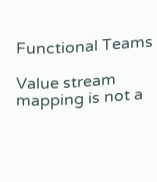Functional Teams

Value stream mapping is not a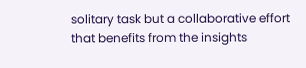solitary task but a collaborative effort that benefits from the insights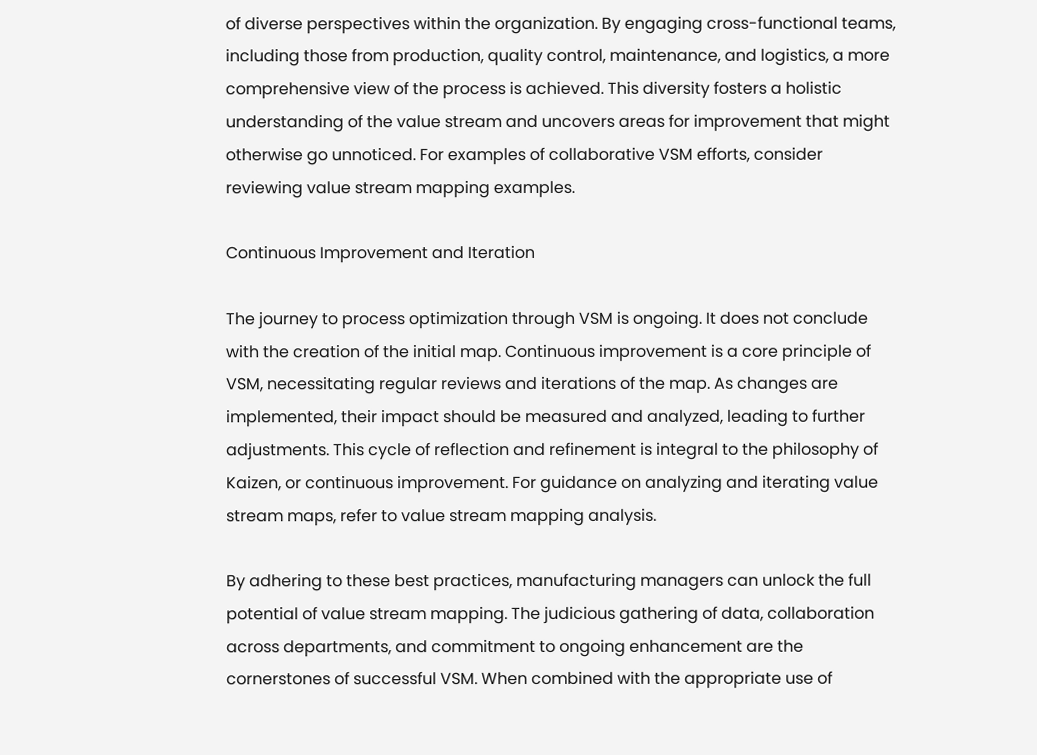of diverse perspectives within the organization. By engaging cross-functional teams, including those from production, quality control, maintenance, and logistics, a more comprehensive view of the process is achieved. This diversity fosters a holistic understanding of the value stream and uncovers areas for improvement that might otherwise go unnoticed. For examples of collaborative VSM efforts, consider reviewing value stream mapping examples.

Continuous Improvement and Iteration

The journey to process optimization through VSM is ongoing. It does not conclude with the creation of the initial map. Continuous improvement is a core principle of VSM, necessitating regular reviews and iterations of the map. As changes are implemented, their impact should be measured and analyzed, leading to further adjustments. This cycle of reflection and refinement is integral to the philosophy of Kaizen, or continuous improvement. For guidance on analyzing and iterating value stream maps, refer to value stream mapping analysis.

By adhering to these best practices, manufacturing managers can unlock the full potential of value stream mapping. The judicious gathering of data, collaboration across departments, and commitment to ongoing enhancement are the cornerstones of successful VSM. When combined with the appropriate use of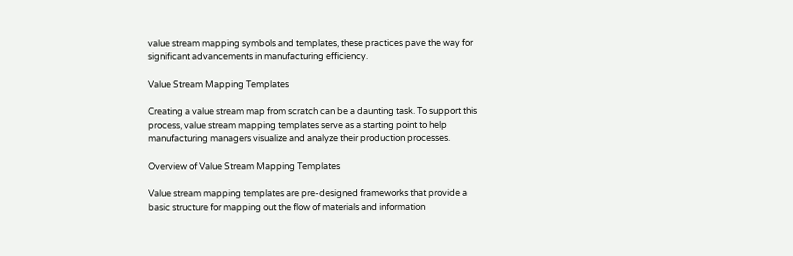value stream mapping symbols and templates, these practices pave the way for significant advancements in manufacturing efficiency.

Value Stream Mapping Templates

Creating a value stream map from scratch can be a daunting task. To support this process, value stream mapping templates serve as a starting point to help manufacturing managers visualize and analyze their production processes.

Overview of Value Stream Mapping Templates

Value stream mapping templates are pre-designed frameworks that provide a basic structure for mapping out the flow of materials and information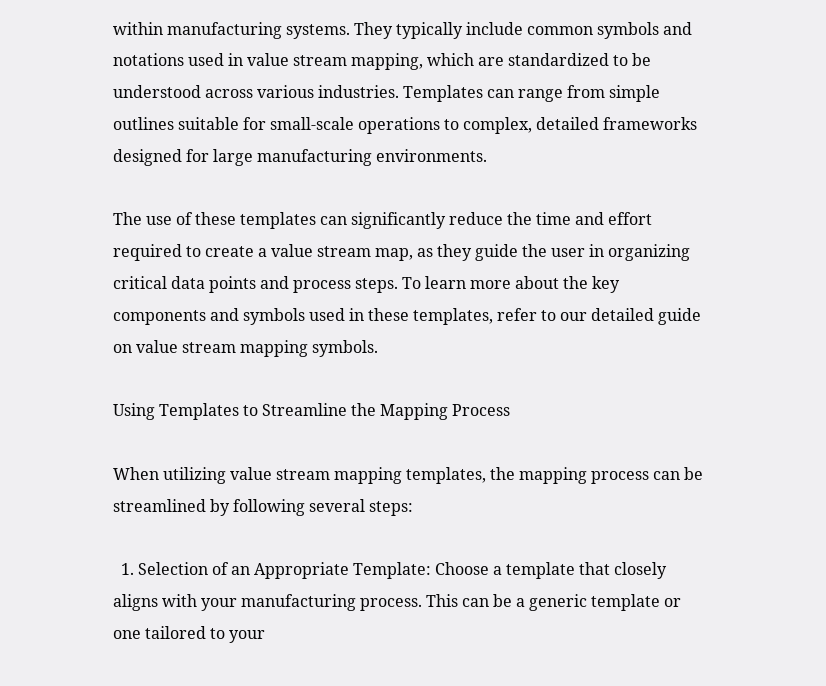within manufacturing systems. They typically include common symbols and notations used in value stream mapping, which are standardized to be understood across various industries. Templates can range from simple outlines suitable for small-scale operations to complex, detailed frameworks designed for large manufacturing environments.

The use of these templates can significantly reduce the time and effort required to create a value stream map, as they guide the user in organizing critical data points and process steps. To learn more about the key components and symbols used in these templates, refer to our detailed guide on value stream mapping symbols.

Using Templates to Streamline the Mapping Process

When utilizing value stream mapping templates, the mapping process can be streamlined by following several steps:

  1. Selection of an Appropriate Template: Choose a template that closely aligns with your manufacturing process. This can be a generic template or one tailored to your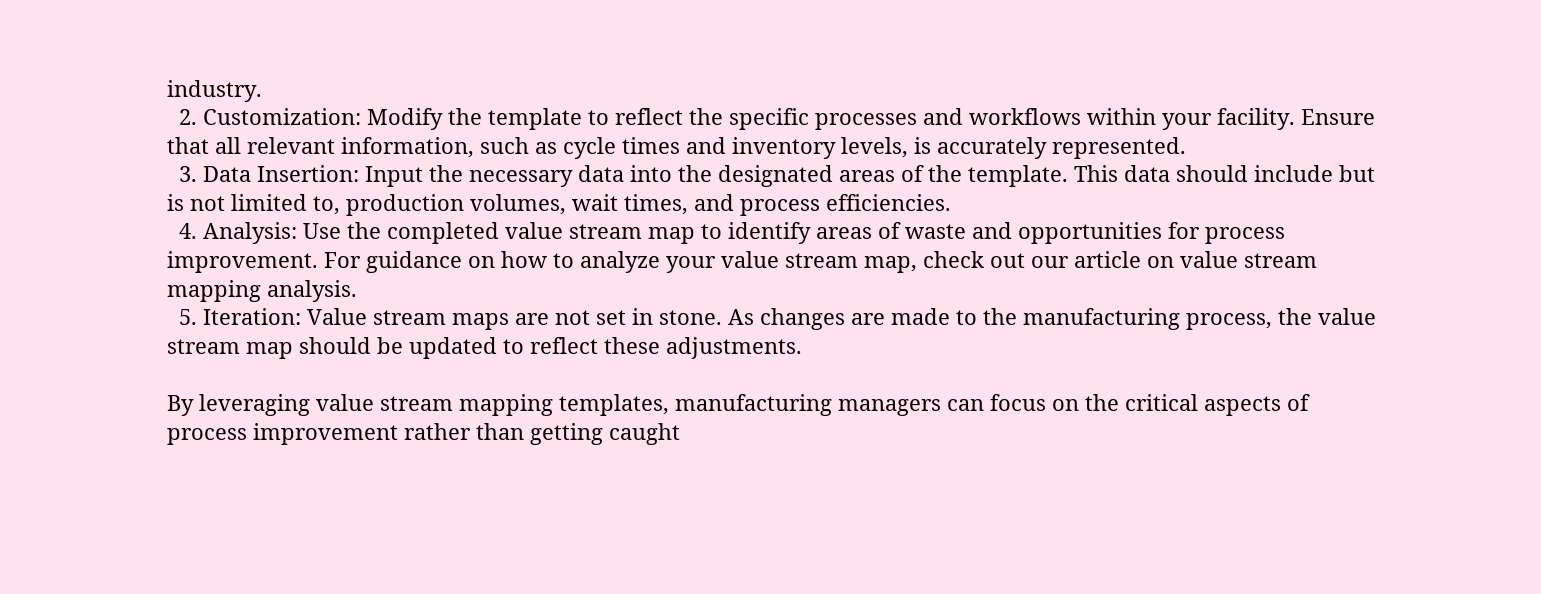industry.
  2. Customization: Modify the template to reflect the specific processes and workflows within your facility. Ensure that all relevant information, such as cycle times and inventory levels, is accurately represented.
  3. Data Insertion: Input the necessary data into the designated areas of the template. This data should include but is not limited to, production volumes, wait times, and process efficiencies.
  4. Analysis: Use the completed value stream map to identify areas of waste and opportunities for process improvement. For guidance on how to analyze your value stream map, check out our article on value stream mapping analysis.
  5. Iteration: Value stream maps are not set in stone. As changes are made to the manufacturing process, the value stream map should be updated to reflect these adjustments.

By leveraging value stream mapping templates, manufacturing managers can focus on the critical aspects of process improvement rather than getting caught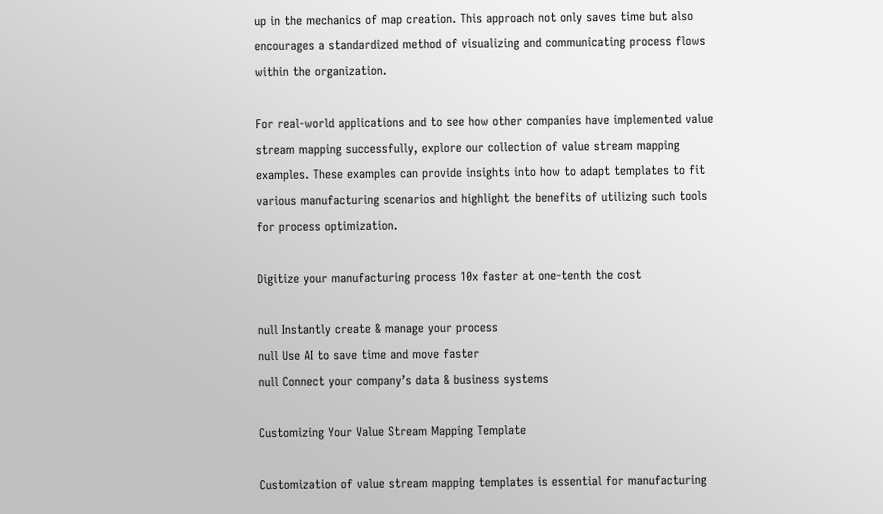up in the mechanics of map creation. This approach not only saves time but also encourages a standardized method of visualizing and communicating process flows within the organization.

For real-world applications and to see how other companies have implemented value stream mapping successfully, explore our collection of value stream mapping examples. These examples can provide insights into how to adapt templates to fit various manufacturing scenarios and highlight the benefits of utilizing such tools for process optimization.

Digitize your manufacturing process 10x faster at one-tenth the cost

null Instantly create & manage your process
null Use AI to save time and move faster
null Connect your company’s data & business systems

Customizing Your Value Stream Mapping Template

Customization of value stream mapping templates is essential for manufacturing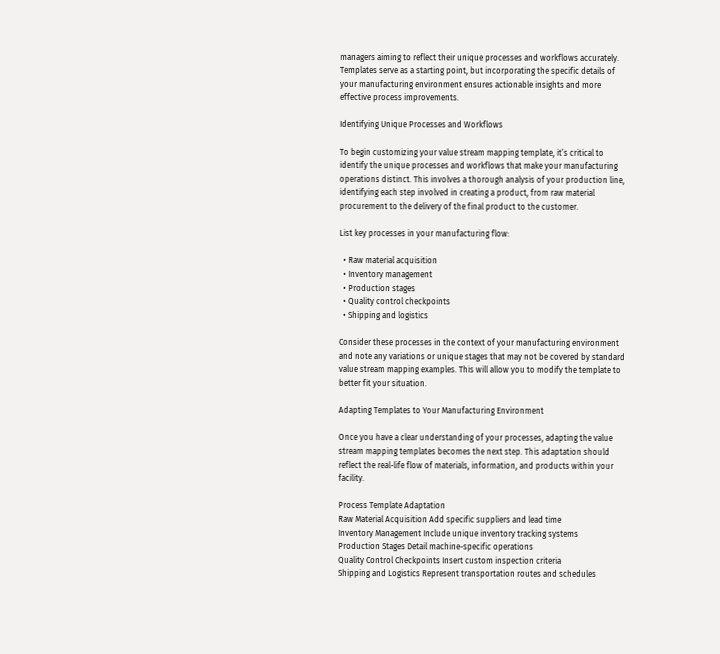managers aiming to reflect their unique processes and workflows accurately. Templates serve as a starting point, but incorporating the specific details of your manufacturing environment ensures actionable insights and more effective process improvements.

Identifying Unique Processes and Workflows

To begin customizing your value stream mapping template, it’s critical to identify the unique processes and workflows that make your manufacturing operations distinct. This involves a thorough analysis of your production line, identifying each step involved in creating a product, from raw material procurement to the delivery of the final product to the customer.

List key processes in your manufacturing flow:

  • Raw material acquisition
  • Inventory management
  • Production stages
  • Quality control checkpoints
  • Shipping and logistics

Consider these processes in the context of your manufacturing environment and note any variations or unique stages that may not be covered by standard value stream mapping examples. This will allow you to modify the template to better fit your situation.

Adapting Templates to Your Manufacturing Environment

Once you have a clear understanding of your processes, adapting the value stream mapping templates becomes the next step. This adaptation should reflect the real-life flow of materials, information, and products within your facility.

Process Template Adaptation
Raw Material Acquisition Add specific suppliers and lead time
Inventory Management Include unique inventory tracking systems
Production Stages Detail machine-specific operations
Quality Control Checkpoints Insert custom inspection criteria
Shipping and Logistics Represent transportation routes and schedules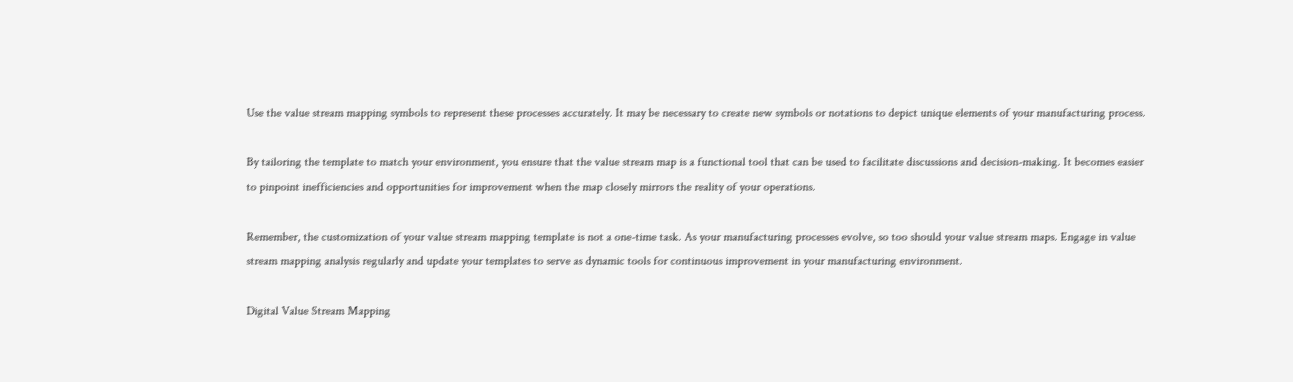Use the value stream mapping symbols to represent these processes accurately. It may be necessary to create new symbols or notations to depict unique elements of your manufacturing process.

By tailoring the template to match your environment, you ensure that the value stream map is a functional tool that can be used to facilitate discussions and decision-making. It becomes easier to pinpoint inefficiencies and opportunities for improvement when the map closely mirrors the reality of your operations.

Remember, the customization of your value stream mapping template is not a one-time task. As your manufacturing processes evolve, so too should your value stream maps. Engage in value stream mapping analysis regularly and update your templates to serve as dynamic tools for continuous improvement in your manufacturing environment.

Digital Value Stream Mapping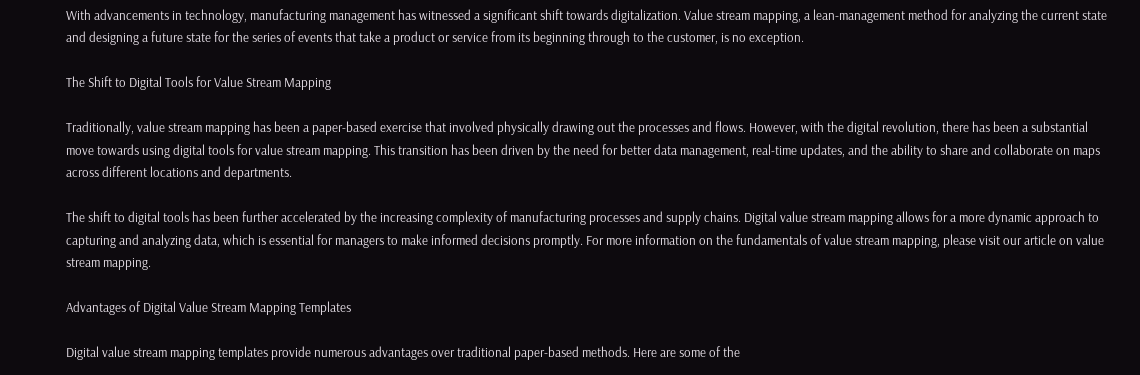With advancements in technology, manufacturing management has witnessed a significant shift towards digitalization. Value stream mapping, a lean-management method for analyzing the current state and designing a future state for the series of events that take a product or service from its beginning through to the customer, is no exception.

The Shift to Digital Tools for Value Stream Mapping

Traditionally, value stream mapping has been a paper-based exercise that involved physically drawing out the processes and flows. However, with the digital revolution, there has been a substantial move towards using digital tools for value stream mapping. This transition has been driven by the need for better data management, real-time updates, and the ability to share and collaborate on maps across different locations and departments.

The shift to digital tools has been further accelerated by the increasing complexity of manufacturing processes and supply chains. Digital value stream mapping allows for a more dynamic approach to capturing and analyzing data, which is essential for managers to make informed decisions promptly. For more information on the fundamentals of value stream mapping, please visit our article on value stream mapping.

Advantages of Digital Value Stream Mapping Templates

Digital value stream mapping templates provide numerous advantages over traditional paper-based methods. Here are some of the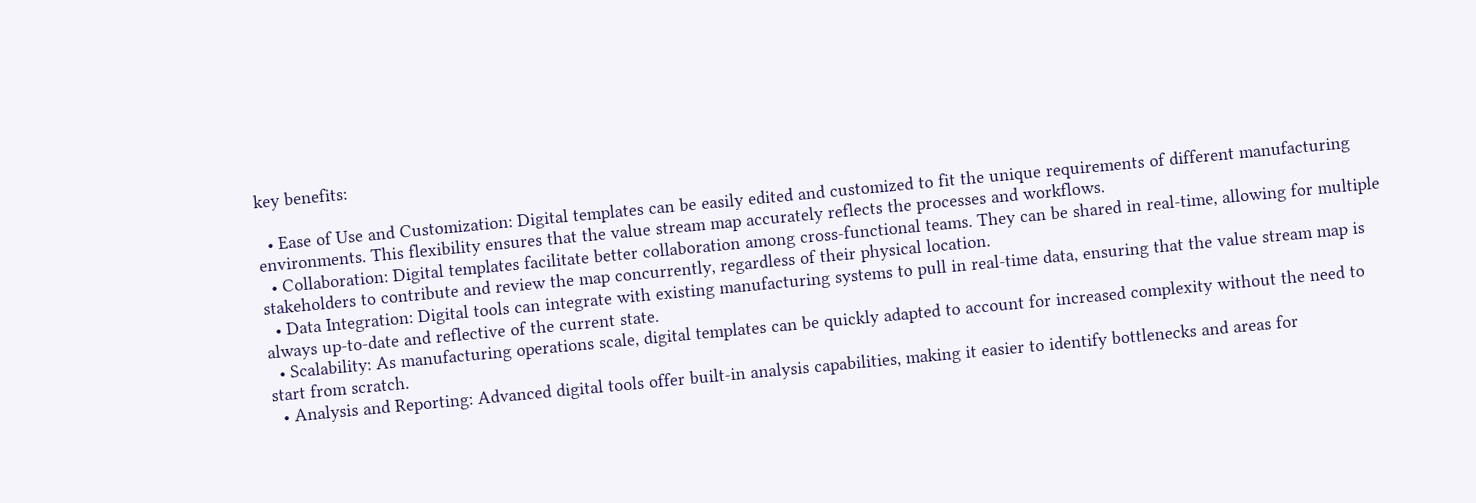key benefits:

  • Ease of Use and Customization: Digital templates can be easily edited and customized to fit the unique requirements of different manufacturing environments. This flexibility ensures that the value stream map accurately reflects the processes and workflows.
  • Collaboration: Digital templates facilitate better collaboration among cross-functional teams. They can be shared in real-time, allowing for multiple stakeholders to contribute and review the map concurrently, regardless of their physical location.
  • Data Integration: Digital tools can integrate with existing manufacturing systems to pull in real-time data, ensuring that the value stream map is always up-to-date and reflective of the current state.
  • Scalability: As manufacturing operations scale, digital templates can be quickly adapted to account for increased complexity without the need to start from scratch.
  • Analysis and Reporting: Advanced digital tools offer built-in analysis capabilities, making it easier to identify bottlenecks and areas for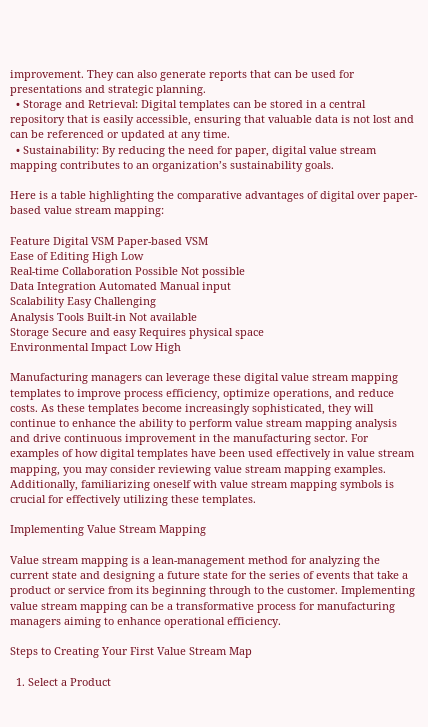improvement. They can also generate reports that can be used for presentations and strategic planning.
  • Storage and Retrieval: Digital templates can be stored in a central repository that is easily accessible, ensuring that valuable data is not lost and can be referenced or updated at any time.
  • Sustainability: By reducing the need for paper, digital value stream mapping contributes to an organization’s sustainability goals.

Here is a table highlighting the comparative advantages of digital over paper-based value stream mapping:

Feature Digital VSM Paper-based VSM
Ease of Editing High Low
Real-time Collaboration Possible Not possible
Data Integration Automated Manual input
Scalability Easy Challenging
Analysis Tools Built-in Not available
Storage Secure and easy Requires physical space
Environmental Impact Low High

Manufacturing managers can leverage these digital value stream mapping templates to improve process efficiency, optimize operations, and reduce costs. As these templates become increasingly sophisticated, they will continue to enhance the ability to perform value stream mapping analysis and drive continuous improvement in the manufacturing sector. For examples of how digital templates have been used effectively in value stream mapping, you may consider reviewing value stream mapping examples. Additionally, familiarizing oneself with value stream mapping symbols is crucial for effectively utilizing these templates.

Implementing Value Stream Mapping

Value stream mapping is a lean-management method for analyzing the current state and designing a future state for the series of events that take a product or service from its beginning through to the customer. Implementing value stream mapping can be a transformative process for manufacturing managers aiming to enhance operational efficiency.

Steps to Creating Your First Value Stream Map

  1. Select a Product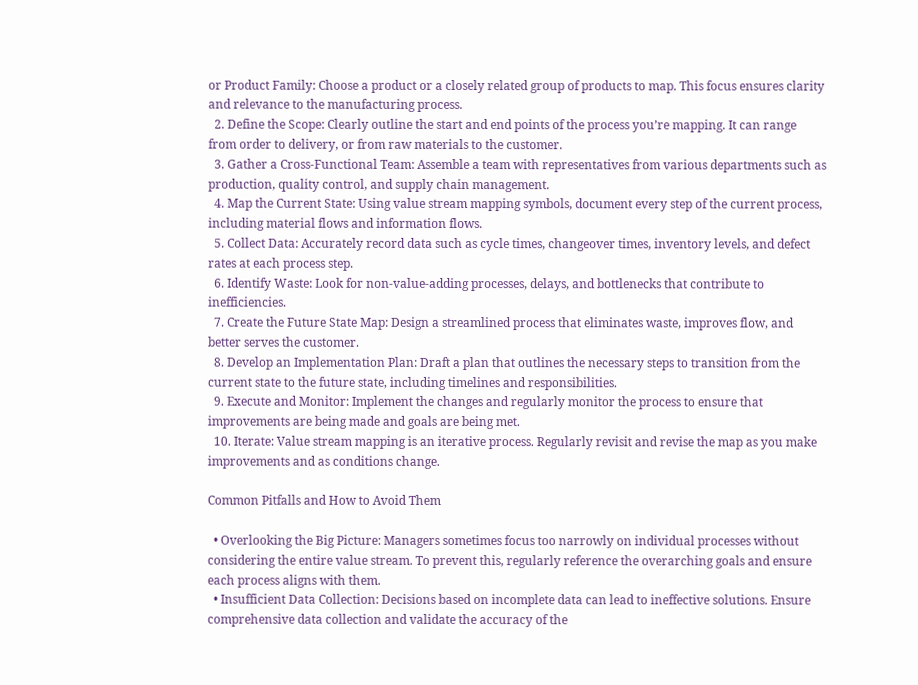or Product Family: Choose a product or a closely related group of products to map. This focus ensures clarity and relevance to the manufacturing process.
  2. Define the Scope: Clearly outline the start and end points of the process you’re mapping. It can range from order to delivery, or from raw materials to the customer.
  3. Gather a Cross-Functional Team: Assemble a team with representatives from various departments such as production, quality control, and supply chain management.
  4. Map the Current State: Using value stream mapping symbols, document every step of the current process, including material flows and information flows.
  5. Collect Data: Accurately record data such as cycle times, changeover times, inventory levels, and defect rates at each process step.
  6. Identify Waste: Look for non-value-adding processes, delays, and bottlenecks that contribute to inefficiencies.
  7. Create the Future State Map: Design a streamlined process that eliminates waste, improves flow, and better serves the customer.
  8. Develop an Implementation Plan: Draft a plan that outlines the necessary steps to transition from the current state to the future state, including timelines and responsibilities.
  9. Execute and Monitor: Implement the changes and regularly monitor the process to ensure that improvements are being made and goals are being met.
  10. Iterate: Value stream mapping is an iterative process. Regularly revisit and revise the map as you make improvements and as conditions change.

Common Pitfalls and How to Avoid Them

  • Overlooking the Big Picture: Managers sometimes focus too narrowly on individual processes without considering the entire value stream. To prevent this, regularly reference the overarching goals and ensure each process aligns with them.
  • Insufficient Data Collection: Decisions based on incomplete data can lead to ineffective solutions. Ensure comprehensive data collection and validate the accuracy of the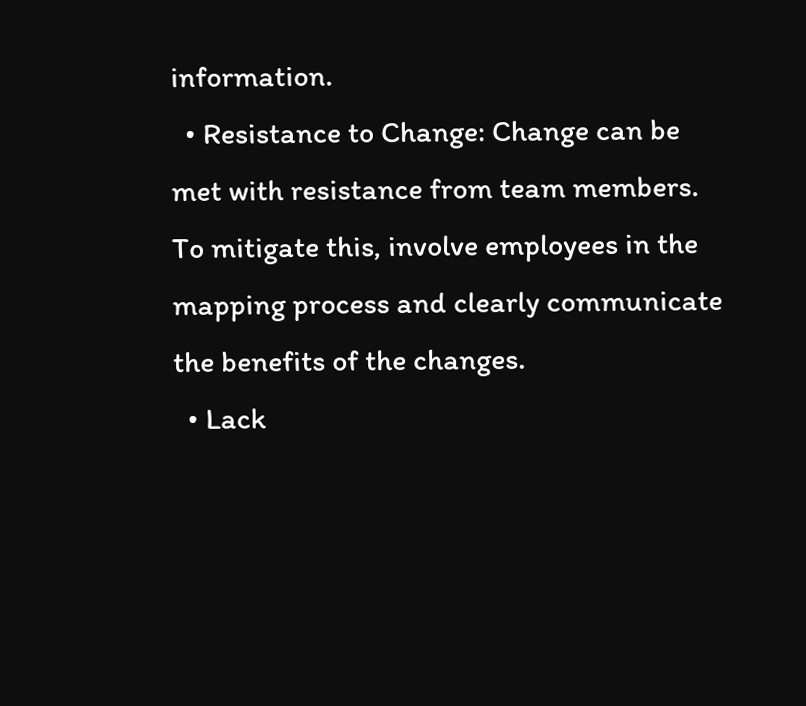information.
  • Resistance to Change: Change can be met with resistance from team members. To mitigate this, involve employees in the mapping process and clearly communicate the benefits of the changes.
  • Lack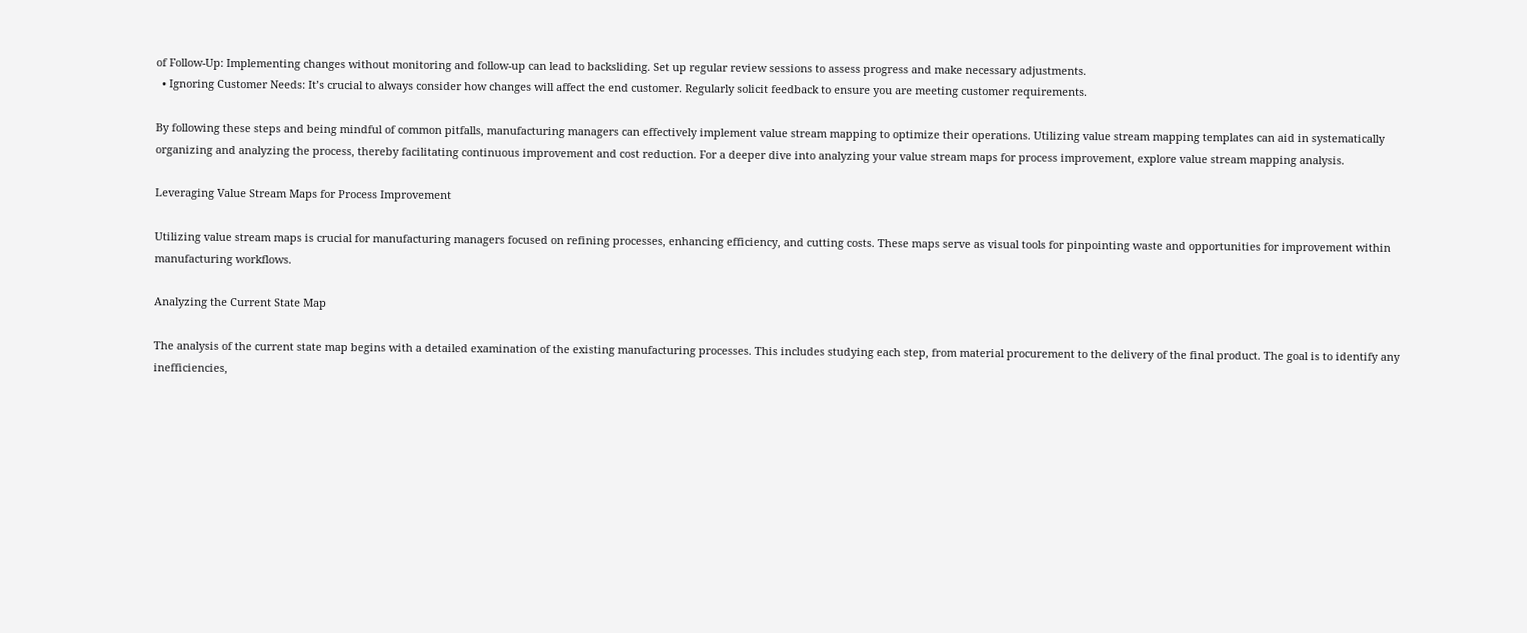of Follow-Up: Implementing changes without monitoring and follow-up can lead to backsliding. Set up regular review sessions to assess progress and make necessary adjustments.
  • Ignoring Customer Needs: It’s crucial to always consider how changes will affect the end customer. Regularly solicit feedback to ensure you are meeting customer requirements.

By following these steps and being mindful of common pitfalls, manufacturing managers can effectively implement value stream mapping to optimize their operations. Utilizing value stream mapping templates can aid in systematically organizing and analyzing the process, thereby facilitating continuous improvement and cost reduction. For a deeper dive into analyzing your value stream maps for process improvement, explore value stream mapping analysis.

Leveraging Value Stream Maps for Process Improvement

Utilizing value stream maps is crucial for manufacturing managers focused on refining processes, enhancing efficiency, and cutting costs. These maps serve as visual tools for pinpointing waste and opportunities for improvement within manufacturing workflows.

Analyzing the Current State Map

The analysis of the current state map begins with a detailed examination of the existing manufacturing processes. This includes studying each step, from material procurement to the delivery of the final product. The goal is to identify any inefficiencies,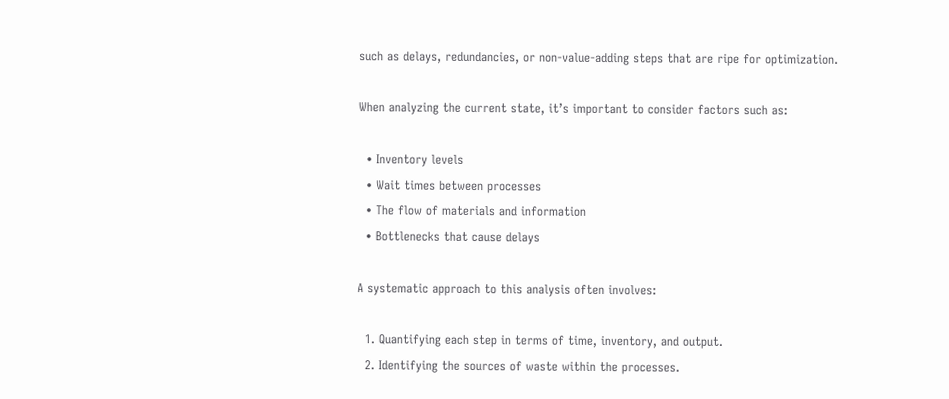such as delays, redundancies, or non-value-adding steps that are ripe for optimization.

When analyzing the current state, it’s important to consider factors such as:

  • Inventory levels
  • Wait times between processes
  • The flow of materials and information
  • Bottlenecks that cause delays

A systematic approach to this analysis often involves:

  1. Quantifying each step in terms of time, inventory, and output.
  2. Identifying the sources of waste within the processes.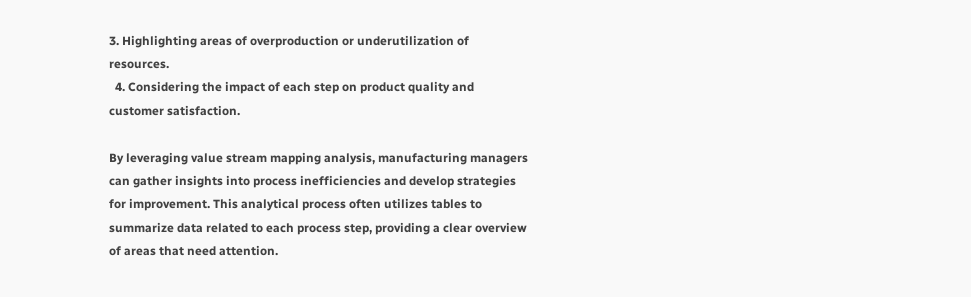3. Highlighting areas of overproduction or underutilization of resources.
  4. Considering the impact of each step on product quality and customer satisfaction.

By leveraging value stream mapping analysis, manufacturing managers can gather insights into process inefficiencies and develop strategies for improvement. This analytical process often utilizes tables to summarize data related to each process step, providing a clear overview of areas that need attention.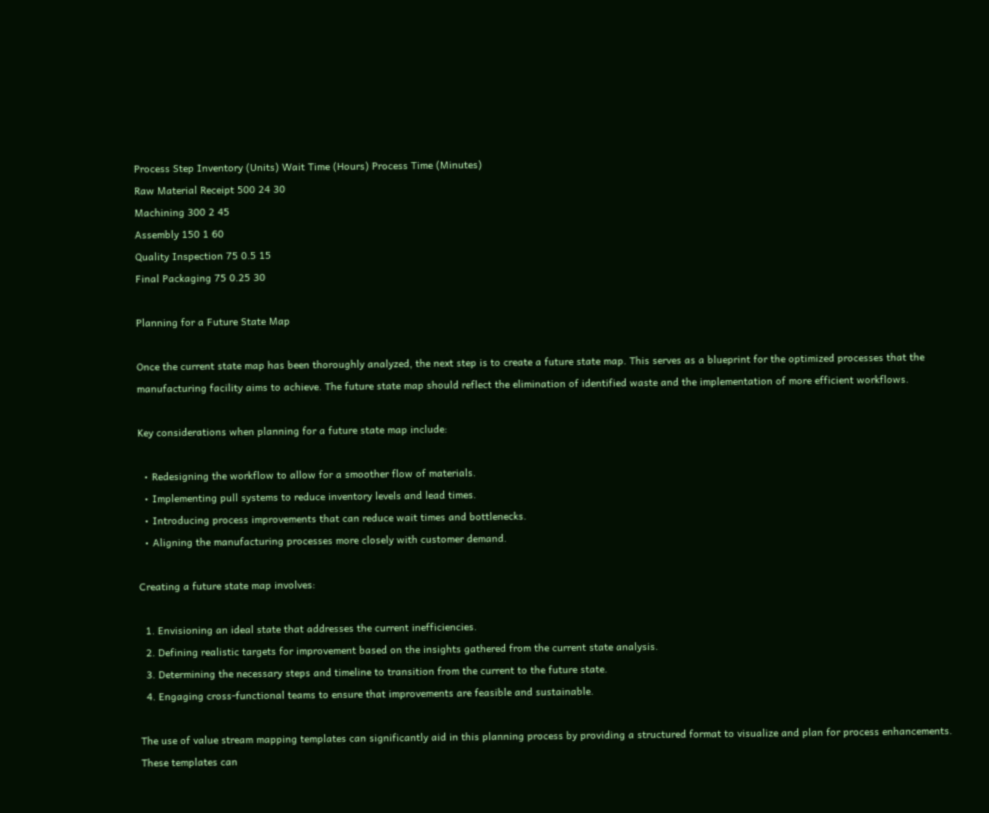Process Step Inventory (Units) Wait Time (Hours) Process Time (Minutes)
Raw Material Receipt 500 24 30
Machining 300 2 45
Assembly 150 1 60
Quality Inspection 75 0.5 15
Final Packaging 75 0.25 30

Planning for a Future State Map

Once the current state map has been thoroughly analyzed, the next step is to create a future state map. This serves as a blueprint for the optimized processes that the manufacturing facility aims to achieve. The future state map should reflect the elimination of identified waste and the implementation of more efficient workflows.

Key considerations when planning for a future state map include:

  • Redesigning the workflow to allow for a smoother flow of materials.
  • Implementing pull systems to reduce inventory levels and lead times.
  • Introducing process improvements that can reduce wait times and bottlenecks.
  • Aligning the manufacturing processes more closely with customer demand.

Creating a future state map involves:

  1. Envisioning an ideal state that addresses the current inefficiencies.
  2. Defining realistic targets for improvement based on the insights gathered from the current state analysis.
  3. Determining the necessary steps and timeline to transition from the current to the future state.
  4. Engaging cross-functional teams to ensure that improvements are feasible and sustainable.

The use of value stream mapping templates can significantly aid in this planning process by providing a structured format to visualize and plan for process enhancements. These templates can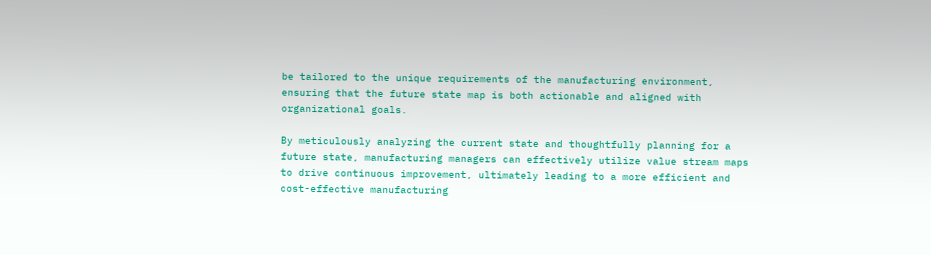be tailored to the unique requirements of the manufacturing environment, ensuring that the future state map is both actionable and aligned with organizational goals.

By meticulously analyzing the current state and thoughtfully planning for a future state, manufacturing managers can effectively utilize value stream maps to drive continuous improvement, ultimately leading to a more efficient and cost-effective manufacturing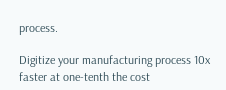process.

Digitize your manufacturing process 10x faster at one-tenth the cost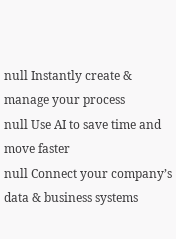null Instantly create & manage your process
null Use AI to save time and move faster
null Connect your company’s data & business systems